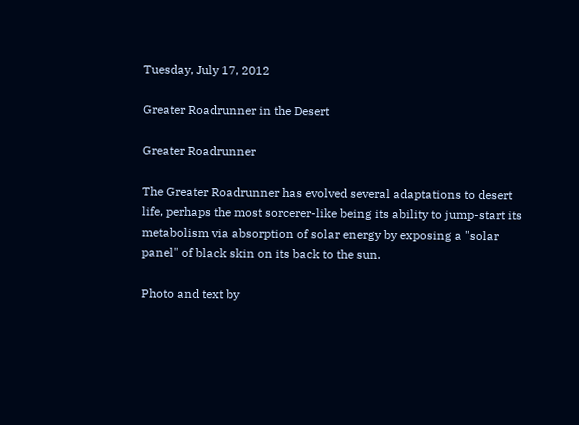Tuesday, July 17, 2012

Greater Roadrunner in the Desert

Greater Roadrunner

The Greater Roadrunner has evolved several adaptations to desert life, perhaps the most sorcerer-like being its ability to jump-start its metabolism via absorption of solar energy by exposing a "solar panel" of black skin on its back to the sun.

Photo and text by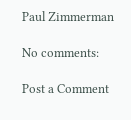Paul Zimmerman

No comments:

Post a Comment